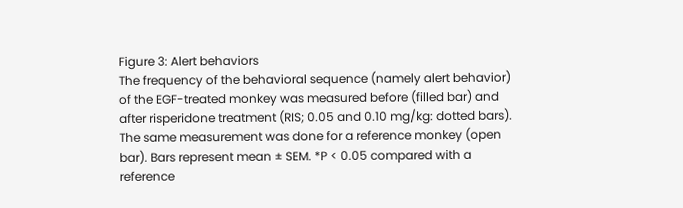Figure 3: Alert behaviors
The frequency of the behavioral sequence (namely alert behavior) of the EGF-treated monkey was measured before (filled bar) and after risperidone treatment (RIS; 0.05 and 0.10 mg/kg: dotted bars). The same measurement was done for a reference monkey (open bar). Bars represent mean ± SEM. *P < 0.05 compared with a reference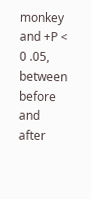monkey and +P < 0 .05, between before and after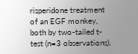risperidone treatment of an EGF monkey, both by two-tailed t-test (n=3 observations).